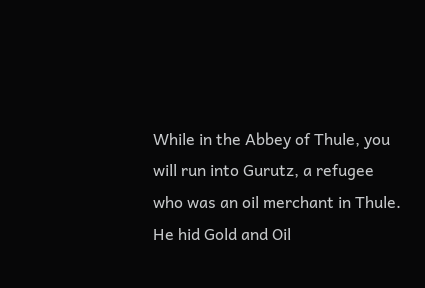While in the Abbey of Thule, you will run into Gurutz, a refugee who was an oil merchant in Thule. He hid Gold and Oil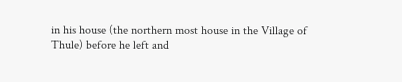in his house (the northern most house in the Village of Thule) before he left and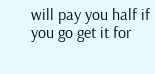will pay you half if you go get it for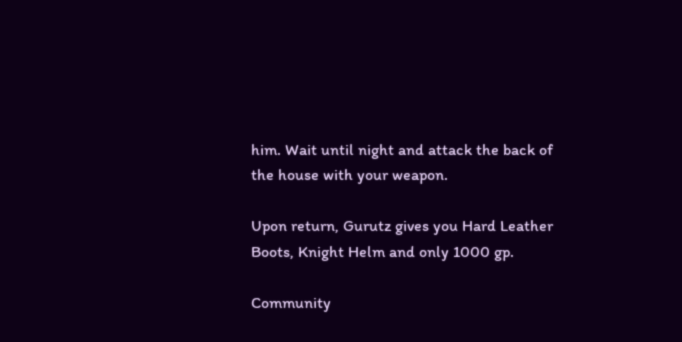him. Wait until night and attack the back of the house with your weapon.

Upon return, Gurutz gives you Hard Leather Boots, Knight Helm and only 1000 gp.

Community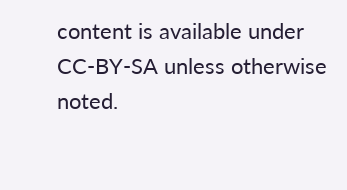content is available under CC-BY-SA unless otherwise noted.